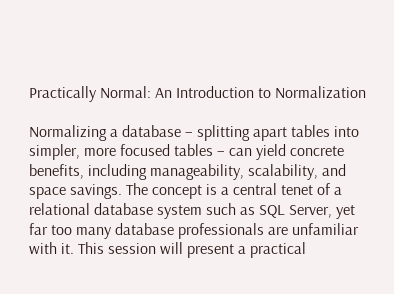Practically Normal: An Introduction to Normalization

Normalizing a database – splitting apart tables into simpler, more focused tables – can yield concrete benefits, including manageability, scalability, and space savings. The concept is a central tenet of a relational database system such as SQL Server, yet far too many database professionals are unfamiliar with it. This session will present a practical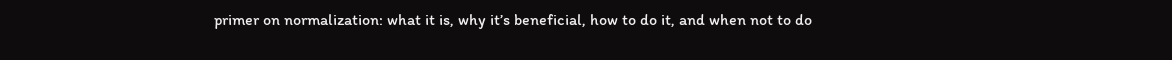primer on normalization: what it is, why it’s beneficial, how to do it, and when not to do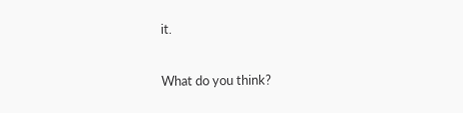it.

What do you think?